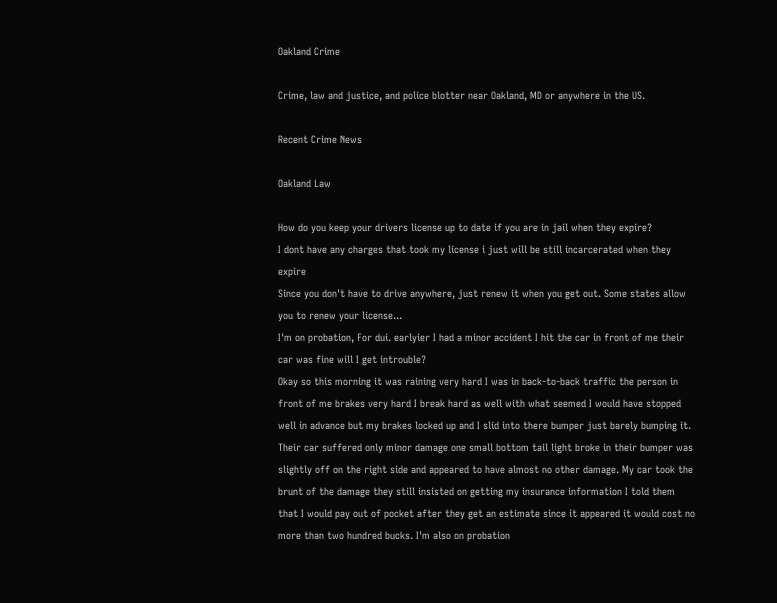Oakland Crime

Crime, law and justice, and police blotter near Oakland, MD or anywhere in the US.

Recent Crime News

Oakland Law

How do you keep your drivers license up to date if you are in jail when they expire?
I dont have any charges that took my license i just will be still incarcerated when they expire
Since you don't have to drive anywhere, just renew it when you get out. Some states allow you to renew your license...
I'm on probation, For dui. earlyier I had a minor accident I hit the car in front of me their car was fine will I get introuble?
Okay so this morning it was raining very hard I was in back-to-back traffic the person in front of me brakes very hard I break hard as well with what seemed I would have stopped well in advance but my brakes locked up and I slid into there bumper just barely bumping it. Their car suffered only minor damage one small bottom tail light broke in their bumper was slightly off on the right side and appeared to have almost no other damage. My car took the brunt of the damage they still insisted on getting my insurance information I told them that I would pay out of pocket after they get an estimate since it appeared it would cost no more than two hundred bucks. I'm also on probation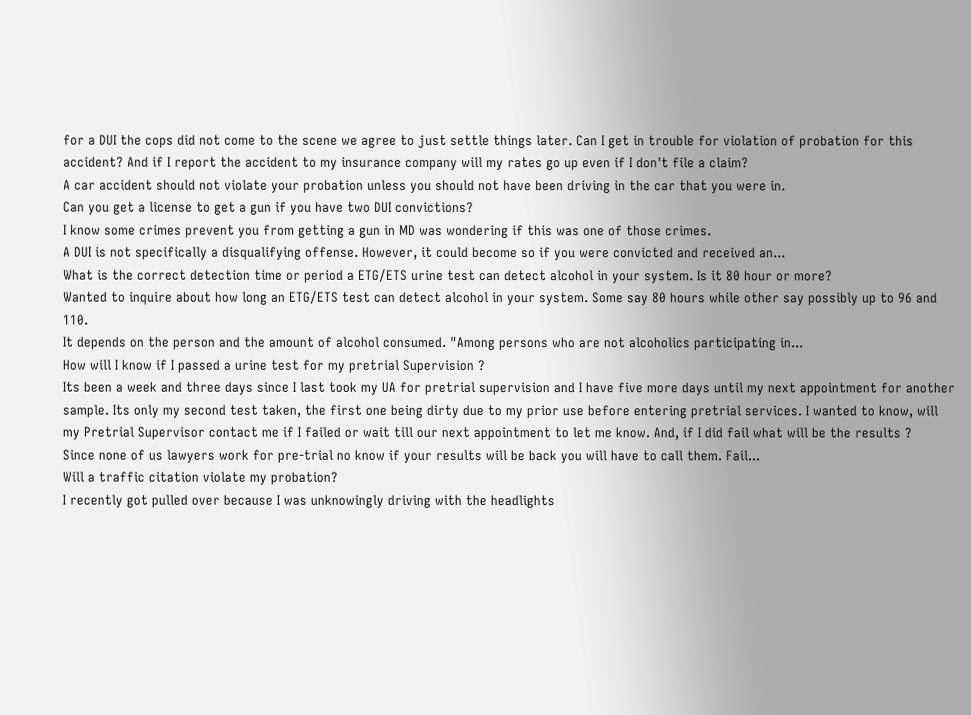for a DUI the cops did not come to the scene we agree to just settle things later. Can I get in trouble for violation of probation for this accident? And if I report the accident to my insurance company will my rates go up even if I don't file a claim?
A car accident should not violate your probation unless you should not have been driving in the car that you were in.
Can you get a license to get a gun if you have two DUI convictions?
I know some crimes prevent you from getting a gun in MD was wondering if this was one of those crimes.
A DUI is not specifically a disqualifying offense. However, it could become so if you were convicted and received an...
What is the correct detection time or period a ETG/ETS urine test can detect alcohol in your system. Is it 80 hour or more?
Wanted to inquire about how long an ETG/ETS test can detect alcohol in your system. Some say 80 hours while other say possibly up to 96 and 110.
It depends on the person and the amount of alcohol consumed. "Among persons who are not alcoholics participating in...
How will I know if I passed a urine test for my pretrial Supervision ?
Its been a week and three days since I last took my UA for pretrial supervision and I have five more days until my next appointment for another sample. Its only my second test taken, the first one being dirty due to my prior use before entering pretrial services. I wanted to know, will my Pretrial Supervisor contact me if I failed or wait till our next appointment to let me know. And, if I did fail what will be the results ?
Since none of us lawyers work for pre-trial no know if your results will be back you will have to call them. Fail...
Will a traffic citation violate my probation?
I recently got pulled over because I was unknowingly driving with the headlights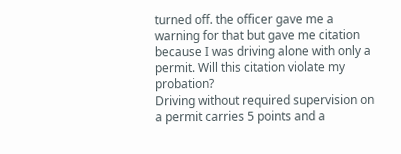turned off. the officer gave me a warning for that but gave me citation because I was driving alone with only a permit. Will this citation violate my probation?
Driving without required supervision on a permit carries 5 points and a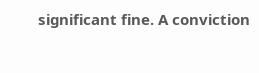significant fine. A conviction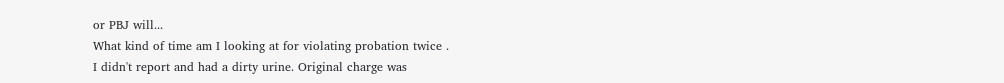or PBJ will...
What kind of time am I looking at for violating probation twice .
I didn't report and had a dirty urine. Original charge was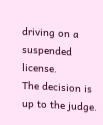driving on a suspended license.
The decision is up to the judge.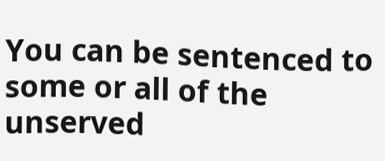You can be sentenced to some or all of the unserved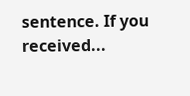sentence. If you received...